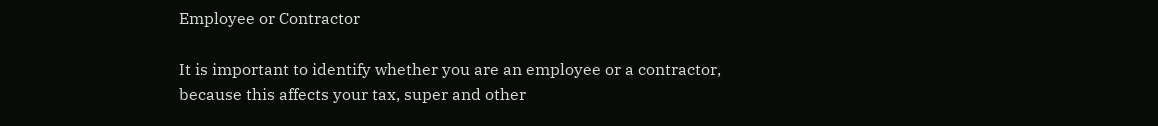Employee or Contractor

It is important to identify whether you are an employee or a contractor, because this affects your tax, super and other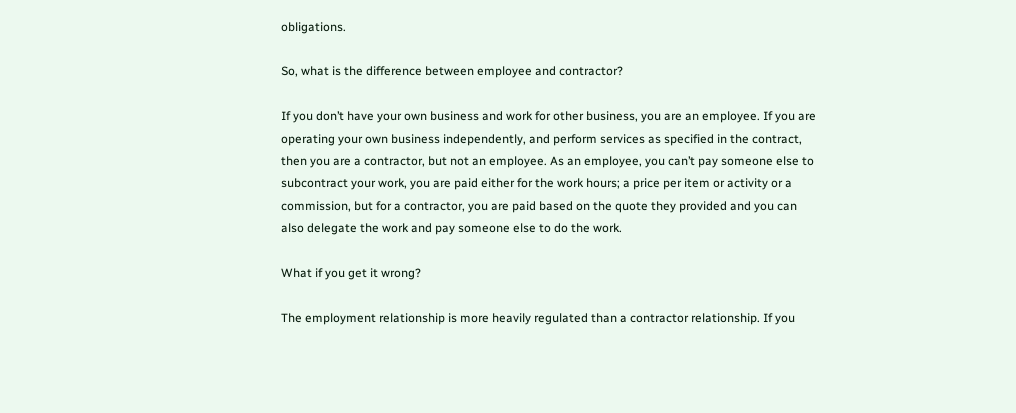obligations.

So, what is the difference between employee and contractor?

If you don’t have your own business and work for other business, you are an employee. If you are operating your own business independently, and perform services as specified in the contract, then you are a contractor, but not an employee. As an employee, you can’t pay someone else to subcontract your work, you are paid either for the work hours; a price per item or activity or a commission, but for a contractor, you are paid based on the quote they provided and you can also delegate the work and pay someone else to do the work.

What if you get it wrong?

The employment relationship is more heavily regulated than a contractor relationship. If you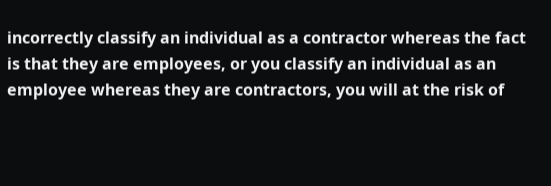incorrectly classify an individual as a contractor whereas the fact is that they are employees, or you classify an individual as an employee whereas they are contractors, you will at the risk of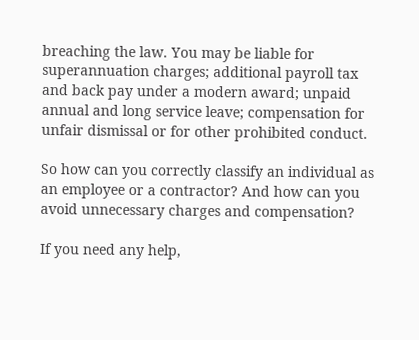breaching the law. You may be liable for superannuation charges; additional payroll tax and back pay under a modern award; unpaid annual and long service leave; compensation for unfair dismissal or for other prohibited conduct.

So how can you correctly classify an individual as an employee or a contractor? And how can you avoid unnecessary charges and compensation?

If you need any help,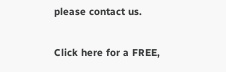please contact us.

Click here for a FREE,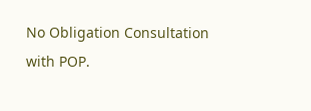No Obligation Consultation with POP.